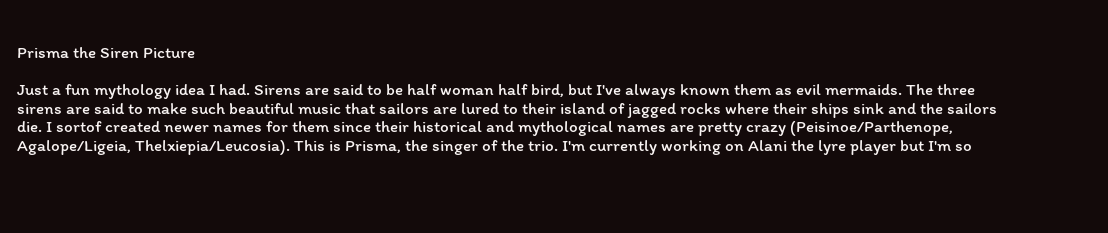Prisma the Siren Picture

Just a fun mythology idea I had. Sirens are said to be half woman half bird, but I've always known them as evil mermaids. The three sirens are said to make such beautiful music that sailors are lured to their island of jagged rocks where their ships sink and the sailors die. I sortof created newer names for them since their historical and mythological names are pretty crazy (Peisinoe/Parthenope, Agalope/Ligeia, Thelxiepia/Leucosia). This is Prisma, the singer of the trio. I'm currently working on Alani the lyre player but I'm so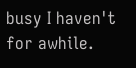busy I haven't for awhile.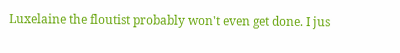Luxelaine the floutist probably won't even get done. I jus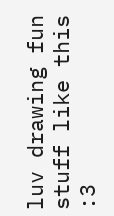luv drawing fun stuff like this :3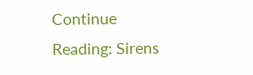Continue Reading: Sirens